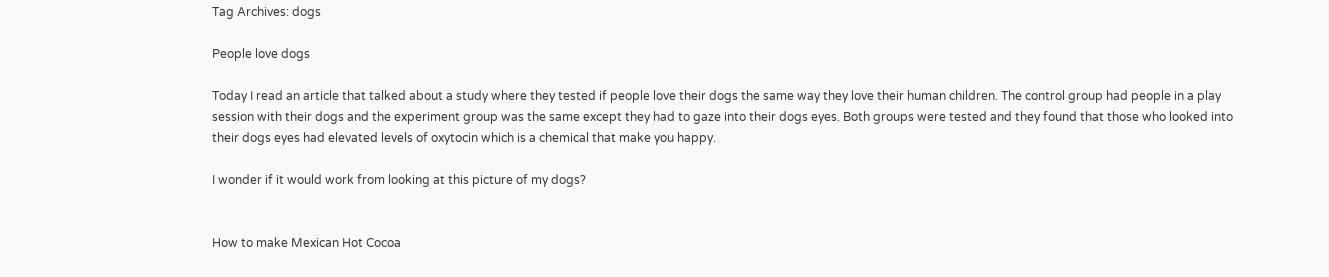Tag Archives: dogs

People love dogs

Today I read an article that talked about a study where they tested if people love their dogs the same way they love their human children. The control group had people in a play session with their dogs and the experiment group was the same except they had to gaze into their dogs eyes. Both groups were tested and they found that those who looked into their dogs eyes had elevated levels of oxytocin which is a chemical that make you happy.

I wonder if it would work from looking at this picture of my dogs?


How to make Mexican Hot Cocoa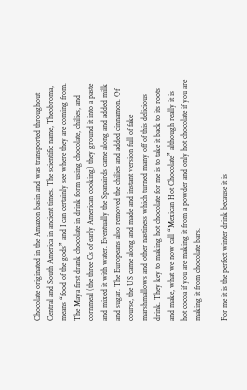Chocolate originated in the Amazon basin and was transported throughout Central and South America in ancient times. The scientific name, Theobroma, means “food of the gods” and I can certainly see where they are coming from. The Maya first drank chocolate in drink form using chocolate, chilies, and cornmeal (the three Cs of early American cooking) they ground it into a paste and mixed it with water. Eventually the Spanairds came along and added milk and sugar. The Europeans also removed the chilies and added cinnamon. Of course, the US came along and made and instant version full of fake marshmallows and other nastiness which turned many off of this delicious drink. They key to making hot chocolate for me is to take it back to its roots and make, what we now call “Mexican Hot Chocolate” although really it is hot cocoa if you are making it from a powder and only hot chocolate if you are making it from chocolate bars.

For me it is the perfect winter drink because it is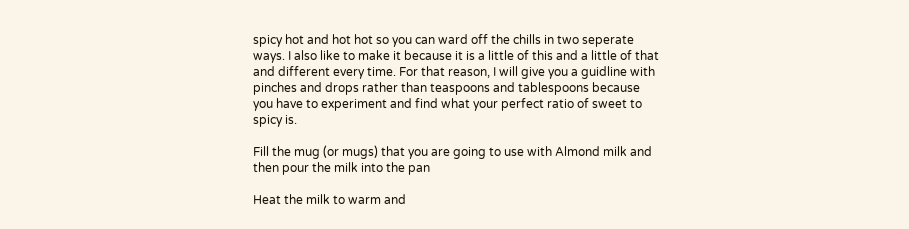spicy hot and hot hot so you can ward off the chills in two seperate ways. I also like to make it because it is a little of this and a little of that and different every time. For that reason, I will give you a guidline with pinches and drops rather than teaspoons and tablespoons because you have to experiment and find what your perfect ratio of sweet to spicy is.

Fill the mug (or mugs) that you are going to use with Almond milk and then pour the milk into the pan

Heat the milk to warm and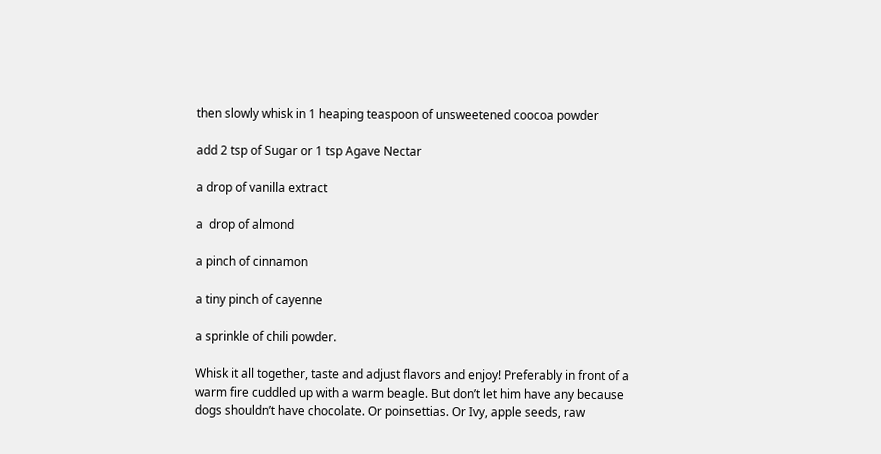then slowly whisk in 1 heaping teaspoon of unsweetened coocoa powder

add 2 tsp of Sugar or 1 tsp Agave Nectar

a drop of vanilla extract

a  drop of almond

a pinch of cinnamon

a tiny pinch of cayenne

a sprinkle of chili powder.

Whisk it all together, taste and adjust flavors and enjoy! Preferably in front of a warm fire cuddled up with a warm beagle. But don’t let him have any because dogs shouldn’t have chocolate. Or poinsettias. Or Ivy, apple seeds, raw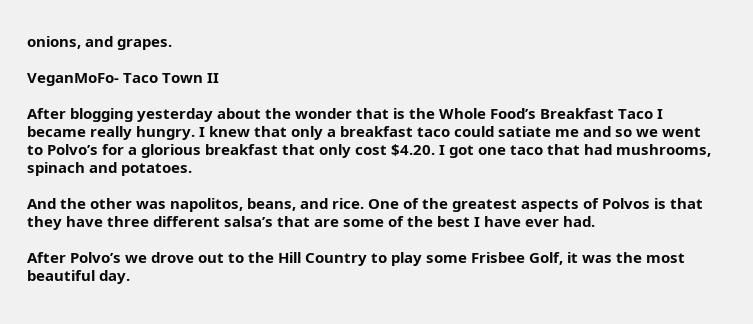onions, and grapes.

VeganMoFo- Taco Town II

After blogging yesterday about the wonder that is the Whole Food’s Breakfast Taco I became really hungry. I knew that only a breakfast taco could satiate me and so we went to Polvo’s for a glorious breakfast that only cost $4.20. I got one taco that had mushrooms, spinach and potatoes.

And the other was napolitos, beans, and rice. One of the greatest aspects of Polvos is that they have three different salsa’s that are some of the best I have ever had.

After Polvo’s we drove out to the Hill Country to play some Frisbee Golf, it was the most beautiful day.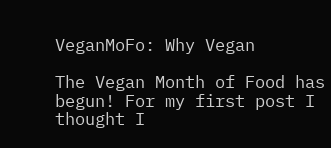VeganMoFo: Why Vegan

The Vegan Month of Food has begun! For my first post I thought I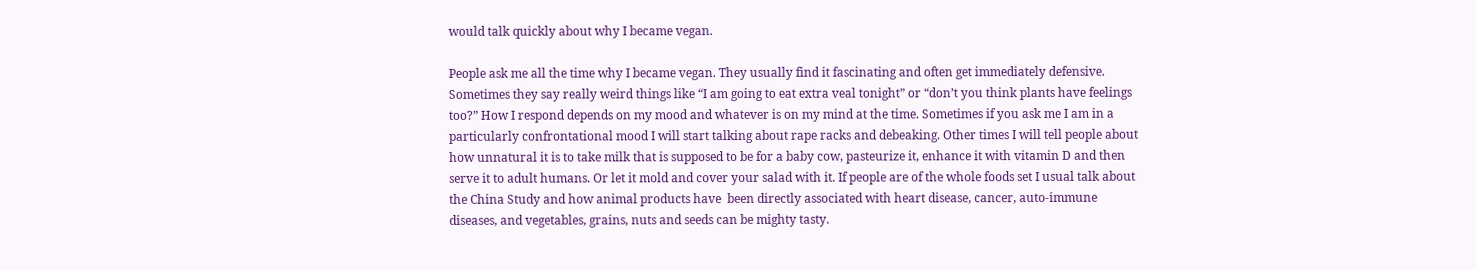would talk quickly about why I became vegan.

People ask me all the time why I became vegan. They usually find it fascinating and often get immediately defensive. Sometimes they say really weird things like “I am going to eat extra veal tonight” or “don’t you think plants have feelings too?” How I respond depends on my mood and whatever is on my mind at the time. Sometimes if you ask me I am in a particularly confrontational mood I will start talking about rape racks and debeaking. Other times I will tell people about how unnatural it is to take milk that is supposed to be for a baby cow, pasteurize it, enhance it with vitamin D and then serve it to adult humans. Or let it mold and cover your salad with it. If people are of the whole foods set I usual talk about the China Study and how animal products have  been directly associated with heart disease, cancer, auto-immune diseases, and vegetables, grains, nuts and seeds can be mighty tasty.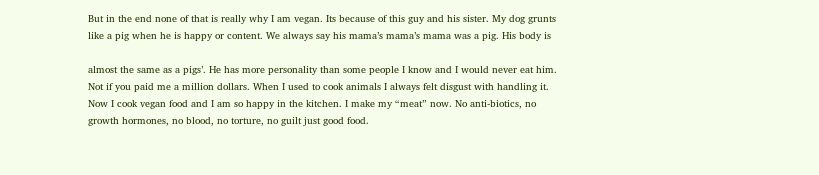But in the end none of that is really why I am vegan. Its because of this guy and his sister. My dog grunts like a pig when he is happy or content. We always say his mama’s mama’s mama was a pig. His body is

almost the same as a pigs’. He has more personality than some people I know and I would never eat him. Not if you paid me a million dollars. When I used to cook animals I always felt disgust with handling it. Now I cook vegan food and I am so happy in the kitchen. I make my “meat” now. No anti-biotics, no growth hormones, no blood, no torture, no guilt just good food.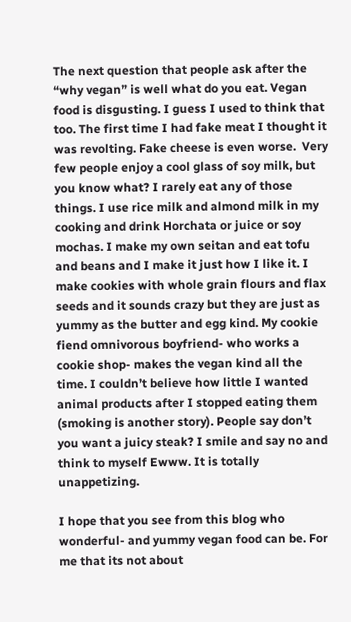The next question that people ask after the “why vegan” is well what do you eat. Vegan food is disgusting. I guess I used to think that too. The first time I had fake meat I thought it was revolting. Fake cheese is even worse.  Very few people enjoy a cool glass of soy milk, but you know what? I rarely eat any of those things. I use rice milk and almond milk in my cooking and drink Horchata or juice or soy mochas. I make my own seitan and eat tofu and beans and I make it just how I like it. I make cookies with whole grain flours and flax seeds and it sounds crazy but they are just as yummy as the butter and egg kind. My cookie fiend omnivorous boyfriend- who works a cookie shop- makes the vegan kind all the time. I couldn’t believe how little I wanted animal products after I stopped eating them (smoking is another story). People say don’t you want a juicy steak? I smile and say no and think to myself Ewww. It is totally unappetizing.

I hope that you see from this blog who wonderful- and yummy vegan food can be. For me that its not about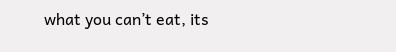what you can’t eat, its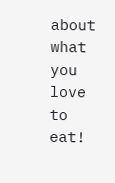about what you love to eat!